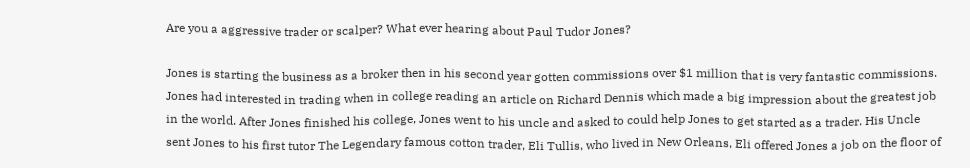Are you a aggressive trader or scalper? What ever hearing about Paul Tudor Jones?

Jones is starting the business as a broker then in his second year gotten commissions over $1 million that is very fantastic commissions. Jones had interested in trading when in college reading an article on Richard Dennis which made a big impression about the greatest job in the world. After Jones finished his college, Jones went to his uncle and asked to could help Jones to get started as a trader. His Uncle sent Jones to his first tutor The Legendary famous cotton trader, Eli Tullis, who lived in New Orleans, Eli offered Jones a job on the floor of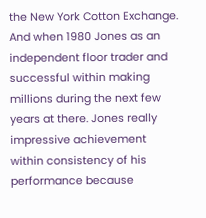the New York Cotton Exchange. And when 1980 Jones as an independent floor trader and successful within making millions during the next few years at there. Jones really impressive achievement within consistency of his performance because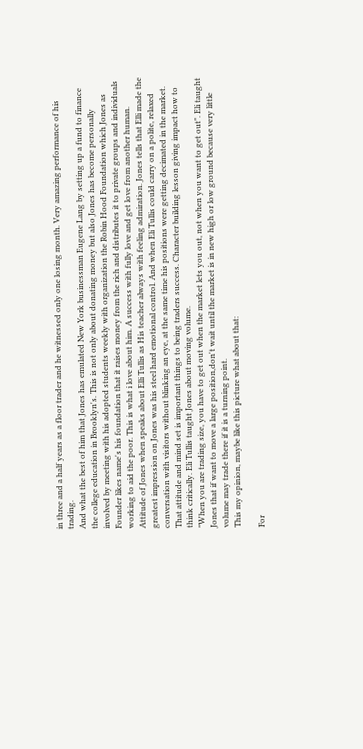in three and a half years as a floor trader and he witnessed only one losing month. Very amazing performance of his trading.
And what the best of him that Jones has emulated New York businessman Eugene Lang by setting up a fund to finance the college education in Brooklyn's. This is not only about donating money but also Jones has become personally involved by meeting with his adopted students weekly with organization the Robin Hood Foundation which Jones as Founder likes name's his foundation that it raises money from the rich and distributes it to private groups and individuals working to aid the poor. This is what i love about him. A success with fully love and get love from another human. Attitude of Jones when speaks about Elli Tullis as His teacher always with feeling admiration. Jones tells that Elli made the greatest impression on Jones was his steel hard emotional control. And when Eli Tullis could carry on a polite, relaxed conversation with visitors without blinking an eye, at the same time his positions were getting decimated in the market. That attitude and mind set is important things to being traders success. Character building lesson giving impact how to think critically. Eli Tullis taught Jones about moving volume.
"When you are trading size, you have to get out when the market lets you out, not when you want to get out". Eli taught Jones that if want to move a large position,don't wait until the market is in new high or low ground because very little volume may trade there if it is a turning point.
This my opinion, maybe like this picture what about that:

For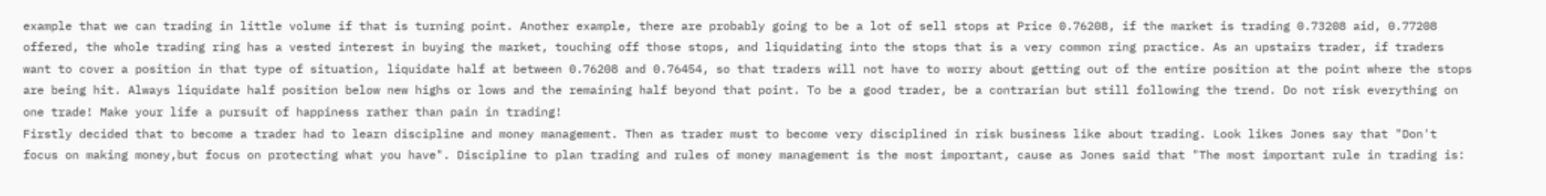example that we can trading in little volume if that is turning point. Another example, there are probably going to be a lot of sell stops at Price 0.76208, if the market is trading 0.73208 aid, 0.77208 offered, the whole trading ring has a vested interest in buying the market, touching off those stops, and liquidating into the stops that is a very common ring practice. As an upstairs trader, if traders want to cover a position in that type of situation, liquidate half at between 0.76208 and 0.76454, so that traders will not have to worry about getting out of the entire position at the point where the stops are being hit. Always liquidate half position below new highs or lows and the remaining half beyond that point. To be a good trader, be a contrarian but still following the trend. Do not risk everything on one trade! Make your life a pursuit of happiness rather than pain in trading!
Firstly decided that to become a trader had to learn discipline and money management. Then as trader must to become very disciplined in risk business like about trading. Look likes Jones say that "Don't focus on making money,but focus on protecting what you have". Discipline to plan trading and rules of money management is the most important, cause as Jones said that "The most important rule in trading is: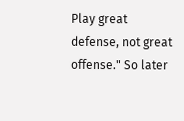Play great defense, not great offense." So later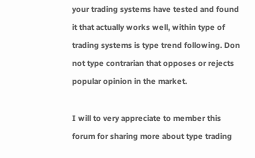your trading systems have tested and found it that actually works well, within type of trading systems is type trend following. Don not type contrarian that opposes or rejects popular opinion in the market.

I will to very appreciate to member this forum for sharing more about type trading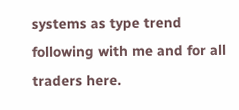systems as type trend following with me and for all traders here.